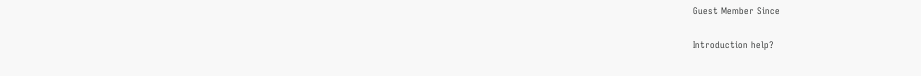Guest Member Since

Introduction help?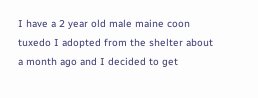I have a 2 year old male maine coon tuxedo I adopted from the shelter about a month ago and I decided to get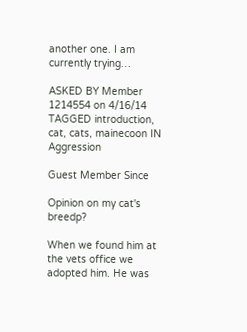another one. I am currently trying…

ASKED BY Member 1214554 on 4/16/14
TAGGED introduction, cat, cats, mainecoon IN Aggression

Guest Member Since

Opinion on my cat's breedp?

When we found him at the vets office we adopted him. He was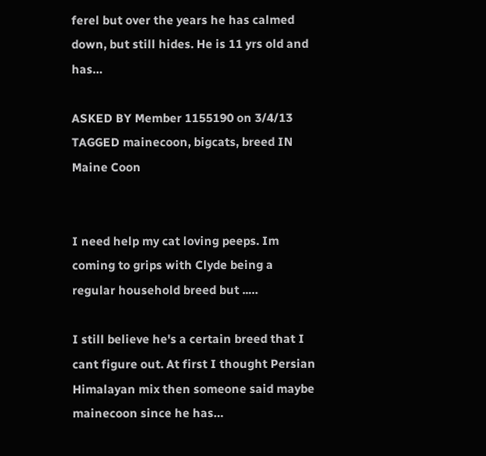ferel but over the years he has calmed down, but still hides. He is 11 yrs old and has…

ASKED BY Member 1155190 on 3/4/13
TAGGED mainecoon, bigcats, breed IN Maine Coon


I need help my cat loving peeps. Im coming to grips with Clyde being a regular household breed but ..…

I still believe he's a certain breed that I cant figure out. At first I thought Persian Himalayan mix then someone said maybe mainecoon since he has…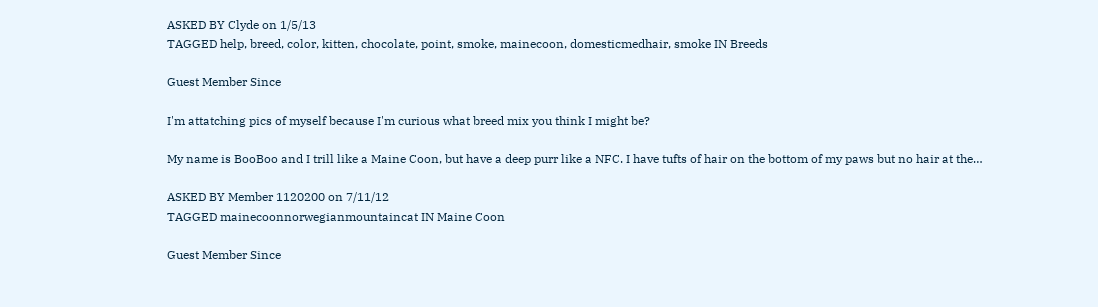ASKED BY Clyde on 1/5/13
TAGGED help, breed, color, kitten, chocolate, point, smoke, mainecoon, domesticmedhair, smoke IN Breeds

Guest Member Since

I'm attatching pics of myself because I'm curious what breed mix you think I might be?

My name is BooBoo and I trill like a Maine Coon, but have a deep purr like a NFC. I have tufts of hair on the bottom of my paws but no hair at the…

ASKED BY Member 1120200 on 7/11/12
TAGGED mainecoonnorwegianmountaincat IN Maine Coon

Guest Member Since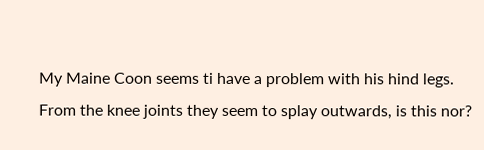My Maine Coon seems ti have a problem with his hind legs. From the knee joints they seem to splay outwards, is this nor?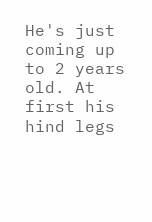He's just coming up to 2 years old. At first his hind legs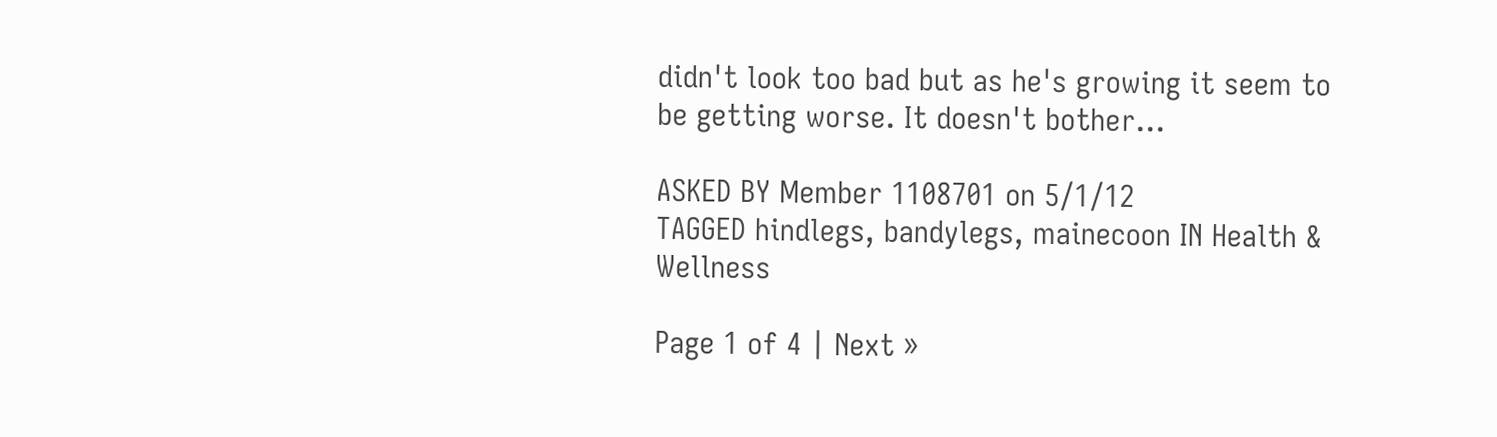didn't look too bad but as he's growing it seem to be getting worse. It doesn't bother…

ASKED BY Member 1108701 on 5/1/12
TAGGED hindlegs, bandylegs, mainecoon IN Health & Wellness

Page 1 of 4 | Next »